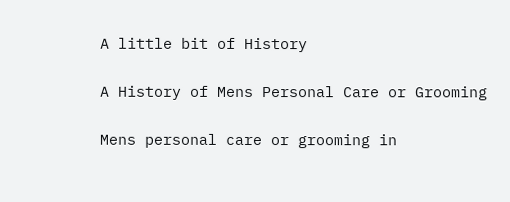A little bit of History

A History of Mens Personal Care or Grooming

Mens personal care or grooming in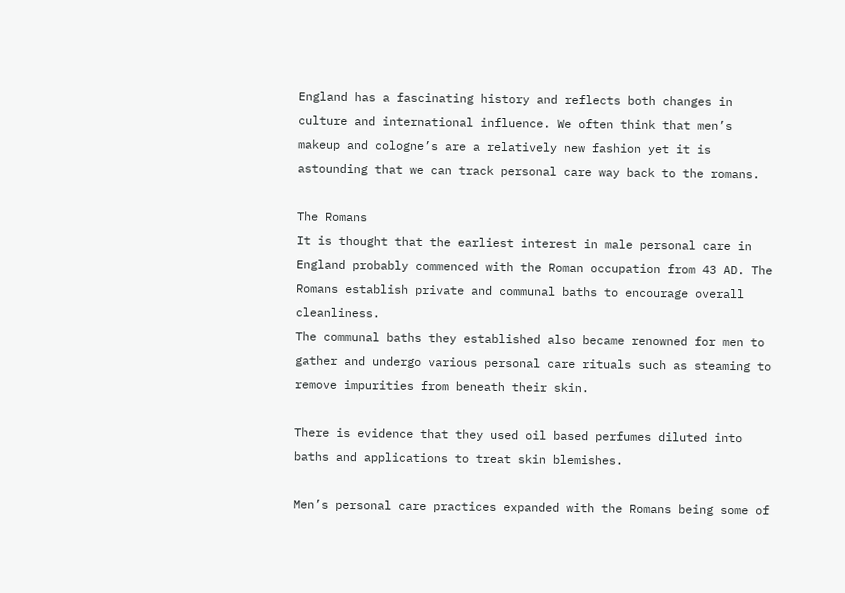England has a fascinating history and reflects both changes in culture and international influence. We often think that men’s makeup and cologne’s are a relatively new fashion yet it is astounding that we can track personal care way back to the romans.

The Romans
It is thought that the earliest interest in male personal care in England probably commenced with the Roman occupation from 43 AD. The Romans establish private and communal baths to encourage overall cleanliness.
The communal baths they established also became renowned for men to gather and undergo various personal care rituals such as steaming to remove impurities from beneath their skin.

There is evidence that they used oil based perfumes diluted into baths and applications to treat skin blemishes.

Men’s personal care practices expanded with the Romans being some of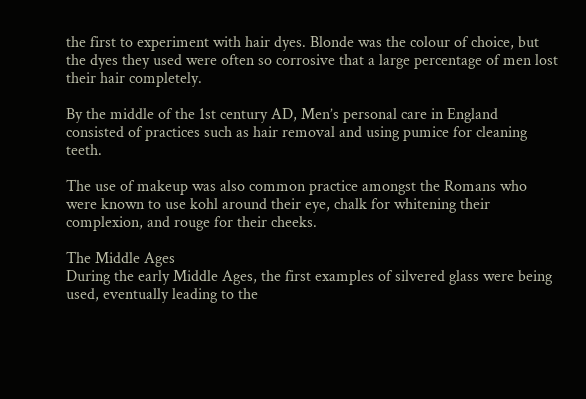the first to experiment with hair dyes. Blonde was the colour of choice, but the dyes they used were often so corrosive that a large percentage of men lost their hair completely.

By the middle of the 1st century AD, Men’s personal care in England consisted of practices such as hair removal and using pumice for cleaning teeth.

The use of makeup was also common practice amongst the Romans who were known to use kohl around their eye, chalk for whitening their complexion, and rouge for their cheeks.

The Middle Ages
During the early Middle Ages, the first examples of silvered glass were being used, eventually leading to the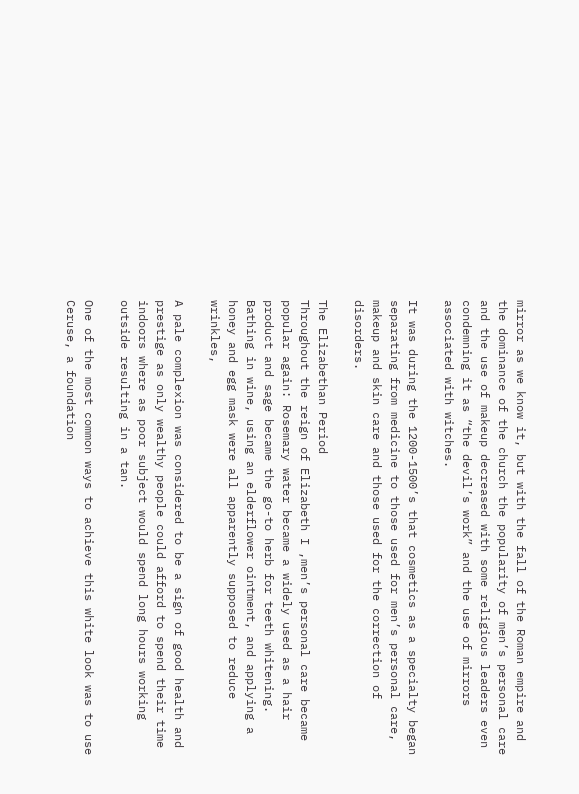mirror as we know it, but with the fall of the Roman empire and the dominance of the church the popularity of men’s personal care and the use of makeup decreased with some religious leaders even condemning it as “the devil’s work” and the use of mirrors associated with witches.

It was during the 1200-1500’s that cosmetics as a specialty began separating from medicine to those used for men’s personal care, makeup and skin care and those used for the correction of disorders.

The Elizabethan Period
Throughout the reign of Elizabeth I ,men’s personal care became popular again: Rosemary water became a widely used as a hair product and sage became the go-to herb for teeth whitening. Bathing in wine, using an elderflower ointment, and applying a honey and egg mask were all apparently supposed to reduce wrinkles,

A pale complexion was considered to be a sign of good health and prestige as only wealthy people could afford to spend their time indoors where as poor subject would spend long hours working outside resulting in a tan.

One of the most common ways to achieve this white look was to use Ceruse, a foundation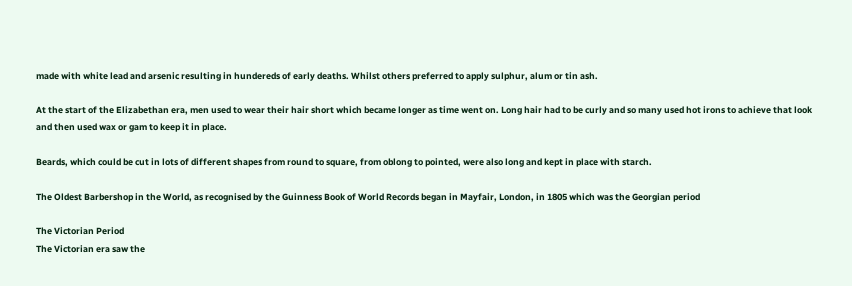made with white lead and arsenic resulting in hundereds of early deaths. Whilst others preferred to apply sulphur, alum or tin ash.

At the start of the Elizabethan era, men used to wear their hair short which became longer as time went on. Long hair had to be curly and so many used hot irons to achieve that look and then used wax or gam to keep it in place.

Beards, which could be cut in lots of different shapes from round to square, from oblong to pointed, were also long and kept in place with starch.

The Oldest Barbershop in the World, as recognised by the Guinness Book of World Records began in Mayfair, London, in 1805 which was the Georgian period

The Victorian Period
The Victorian era saw the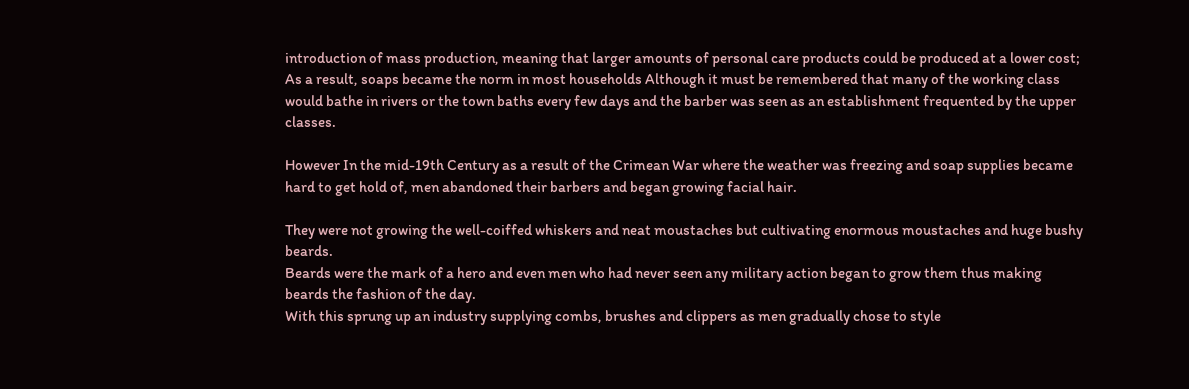introduction of mass production, meaning that larger amounts of personal care products could be produced at a lower cost; As a result, soaps became the norm in most households Although it must be remembered that many of the working class would bathe in rivers or the town baths every few days and the barber was seen as an establishment frequented by the upper classes.

However In the mid-19th Century as a result of the Crimean War where the weather was freezing and soap supplies became hard to get hold of, men abandoned their barbers and began growing facial hair.

They were not growing the well-coiffed whiskers and neat moustaches but cultivating enormous moustaches and huge bushy beards.
Beards were the mark of a hero and even men who had never seen any military action began to grow them thus making beards the fashion of the day.
With this sprung up an industry supplying combs, brushes and clippers as men gradually chose to style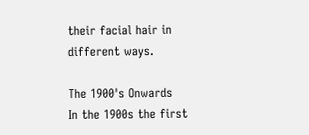their facial hair in different ways.

The 1900's Onwards
In the 1900s the first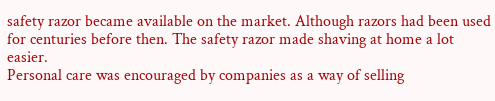safety razor became available on the market. Although razors had been used for centuries before then. The safety razor made shaving at home a lot easier.
Personal care was encouraged by companies as a way of selling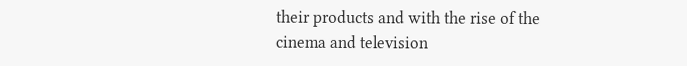their products and with the rise of the cinema and television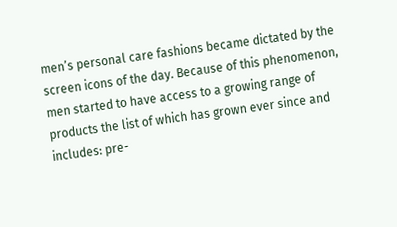men’s personal care fashions became dictated by the screen icons of the day. Because of this phenomenon, men started to have access to a growing range of products the list of which has grown ever since and includes: pre-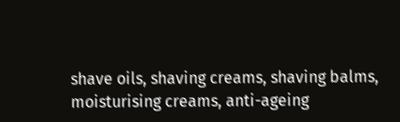shave oils, shaving creams, shaving balms, moisturising creams, anti-ageing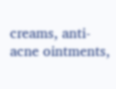creams, anti-acne ointments,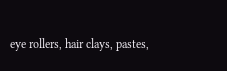eye rollers, hair clays, pastes,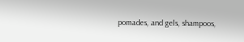pomades, and gels, shampoos,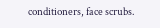conditioners, face scrubs.